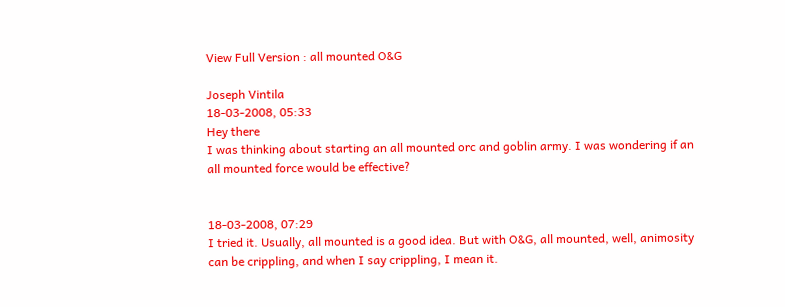View Full Version : all mounted O&G

Joseph Vintila
18-03-2008, 05:33
Hey there
I was thinking about starting an all mounted orc and goblin army. I was wondering if an all mounted force would be effective?


18-03-2008, 07:29
I tried it. Usually, all mounted is a good idea. But with O&G, all mounted, well, animosity can be crippling, and when I say crippling, I mean it.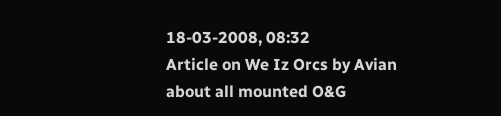18-03-2008, 08:32
Article on We Iz Orcs by Avian about all mounted O&G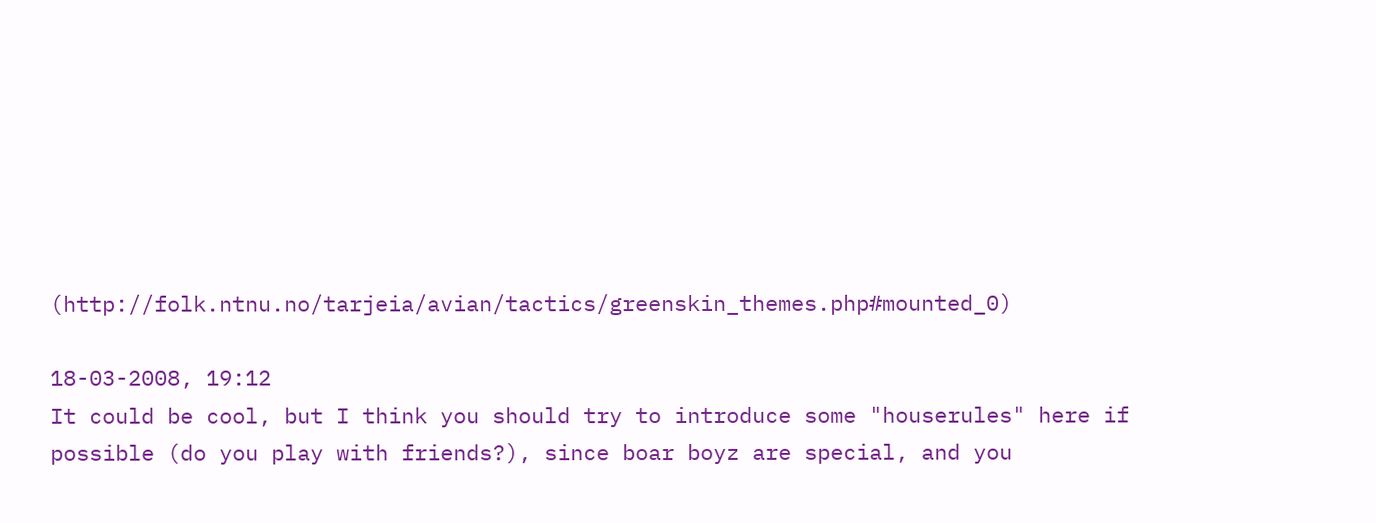(http://folk.ntnu.no/tarjeia/avian/tactics/greenskin_themes.php#mounted_0)

18-03-2008, 19:12
It could be cool, but I think you should try to introduce some "houserules" here if possible (do you play with friends?), since boar boyz are special, and you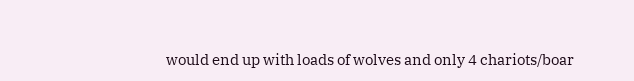would end up with loads of wolves and only 4 chariots/boar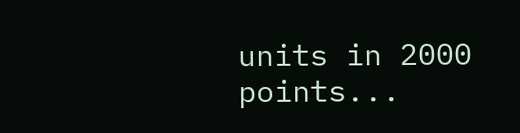units in 2000 points...